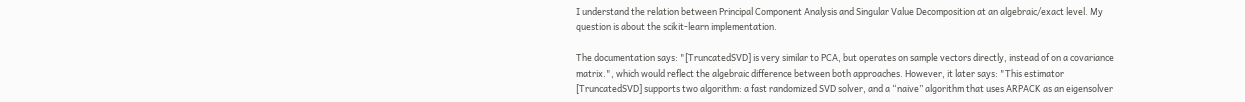I understand the relation between Principal Component Analysis and Singular Value Decomposition at an algebraic/exact level. My question is about the scikit-learn implementation.

The documentation says: "[TruncatedSVD] is very similar to PCA, but operates on sample vectors directly, instead of on a covariance matrix.", which would reflect the algebraic difference between both approaches. However, it later says: "This estimator [TruncatedSVD] supports two algorithm: a fast randomized SVD solver, and a “naive” algorithm that uses ARPACK as an eigensolver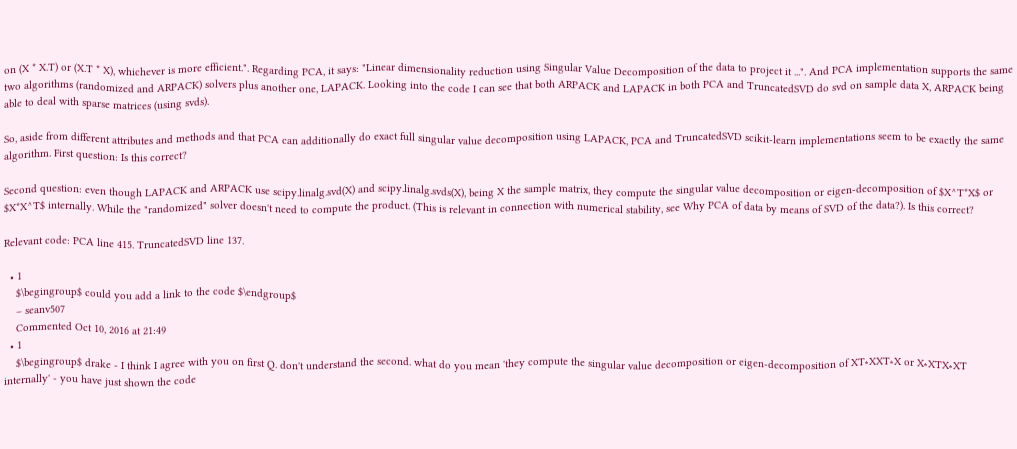on (X * X.T) or (X.T * X), whichever is more efficient.". Regarding PCA, it says: "Linear dimensionality reduction using Singular Value Decomposition of the data to project it ...". And PCA implementation supports the same two algorithms (randomized and ARPACK) solvers plus another one, LAPACK. Looking into the code I can see that both ARPACK and LAPACK in both PCA and TruncatedSVD do svd on sample data X, ARPACK being able to deal with sparse matrices (using svds).

So, aside from different attributes and methods and that PCA can additionally do exact full singular value decomposition using LAPACK, PCA and TruncatedSVD scikit-learn implementations seem to be exactly the same algorithm. First question: Is this correct?

Second question: even though LAPACK and ARPACK use scipy.linalg.svd(X) and scipy.linalg.svds(X), being X the sample matrix, they compute the singular value decomposition or eigen-decomposition of $X^T*X$ or $X*X^T$ internally. While the "randomized" solver doesn't need to compute the product. (This is relevant in connection with numerical stability, see Why PCA of data by means of SVD of the data?). Is this correct?

Relevant code: PCA line 415. TruncatedSVD line 137.

  • 1
    $\begingroup$ could you add a link to the code $\endgroup$
    – seanv507
    Commented Oct 10, 2016 at 21:49
  • 1
    $\begingroup$ drake - I think I agree with you on first Q. don't understand the second. what do you mean 'they compute the singular value decomposition or eigen-decomposition of XT∗XXT∗X or X∗XTX∗XT internally' - you have just shown the code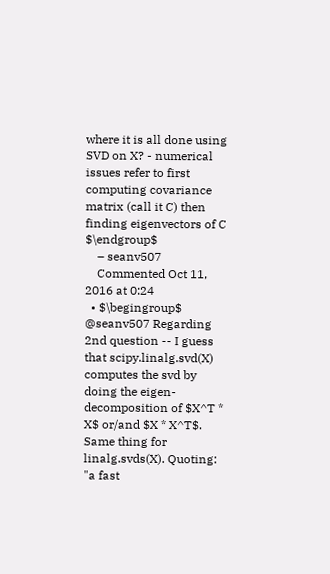where it is all done using SVD on X? - numerical issues refer to first computing covariance matrix (call it C) then finding eigenvectors of C $\endgroup$
    – seanv507
    Commented Oct 11, 2016 at 0:24
  • $\begingroup$ @seanv507 Regarding 2nd question -- I guess that scipy.linalg.svd(X) computes the svd by doing the eigen-decomposition of $X^T * X$ or/and $X * X^T$. Same thing for linalg.svds(X). Quoting: "a fast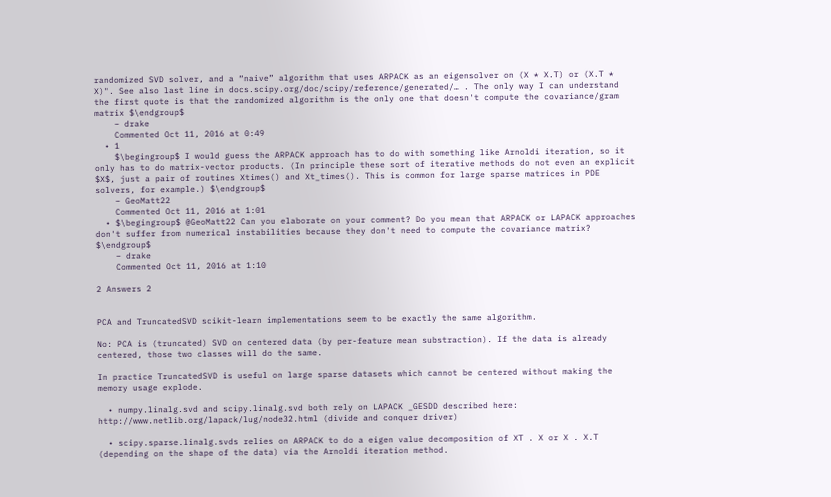randomized SVD solver, and a “naive” algorithm that uses ARPACK as an eigensolver on (X * X.T) or (X.T * X)". See also last line in docs.scipy.org/doc/scipy/reference/generated/… . The only way I can understand the first quote is that the randomized algorithm is the only one that doesn't compute the covariance/gram matrix $\endgroup$
    – drake
    Commented Oct 11, 2016 at 0:49
  • 1
    $\begingroup$ I would guess the ARPACK approach has to do with something like Arnoldi iteration, so it only has to do matrix-vector products. (In principle these sort of iterative methods do not even an explicit $X$, just a pair of routines Xtimes() and Xt_times(). This is common for large sparse matrices in PDE solvers, for example.) $\endgroup$
    – GeoMatt22
    Commented Oct 11, 2016 at 1:01
  • $\begingroup$ @GeoMatt22 Can you elaborate on your comment? Do you mean that ARPACK or LAPACK approaches don't suffer from numerical instabilities because they don't need to compute the covariance matrix? $\endgroup$
    – drake
    Commented Oct 11, 2016 at 1:10

2 Answers 2


PCA and TruncatedSVD scikit-learn implementations seem to be exactly the same algorithm.

No: PCA is (truncated) SVD on centered data (by per-feature mean substraction). If the data is already centered, those two classes will do the same.

In practice TruncatedSVD is useful on large sparse datasets which cannot be centered without making the memory usage explode.

  • numpy.linalg.svd and scipy.linalg.svd both rely on LAPACK _GESDD described here: http://www.netlib.org/lapack/lug/node32.html (divide and conquer driver)

  • scipy.sparse.linalg.svds relies on ARPACK to do a eigen value decomposition of XT . X or X . X.T (depending on the shape of the data) via the Arnoldi iteration method.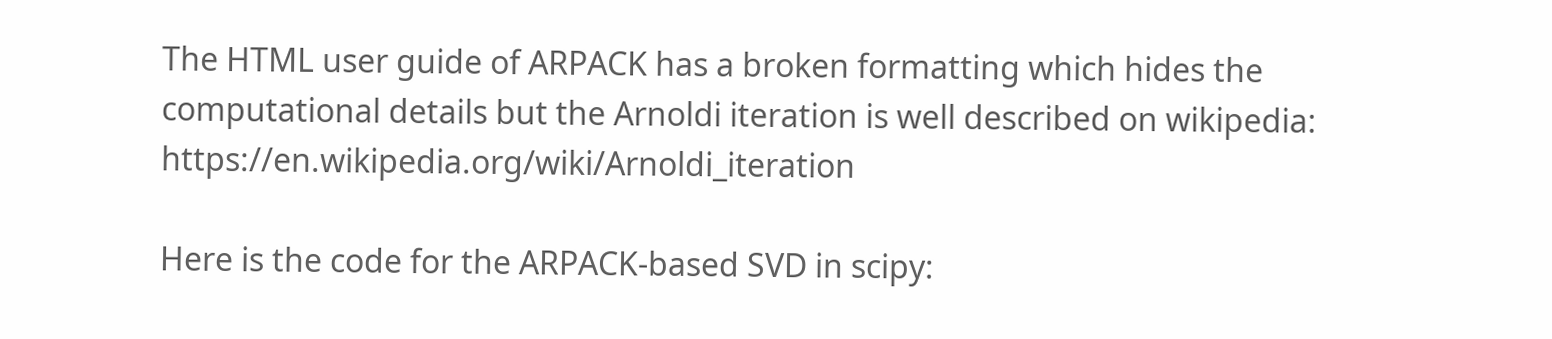The HTML user guide of ARPACK has a broken formatting which hides the computational details but the Arnoldi iteration is well described on wikipedia: https://en.wikipedia.org/wiki/Arnoldi_iteration

Here is the code for the ARPACK-based SVD in scipy: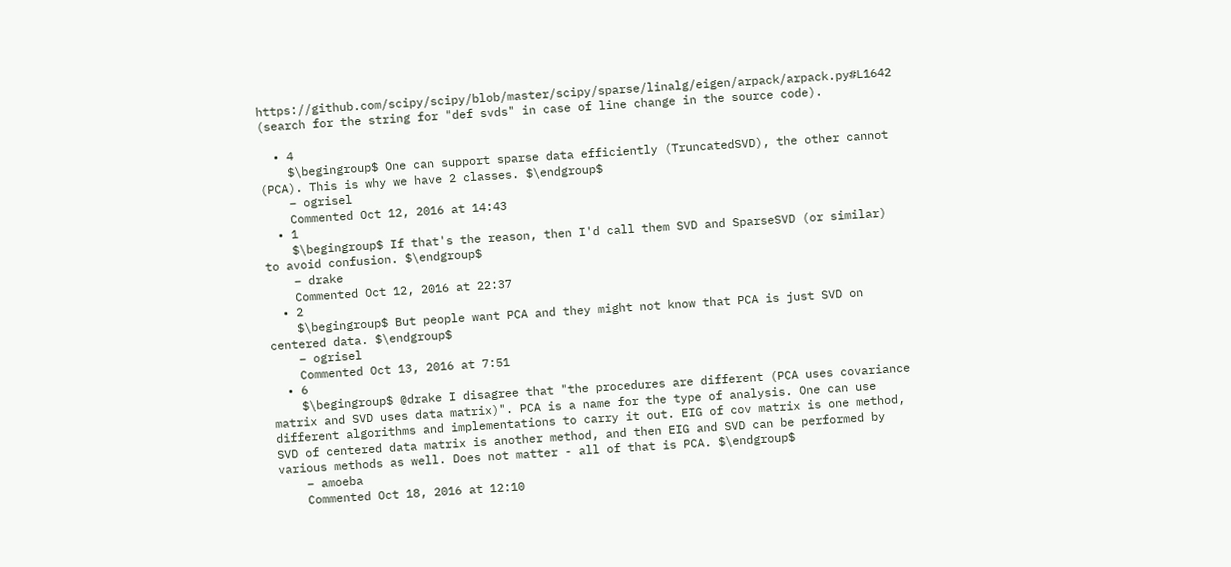https://github.com/scipy/scipy/blob/master/scipy/sparse/linalg/eigen/arpack/arpack.py#L1642 (search for the string for "def svds" in case of line change in the source code).

  • 4
    $\begingroup$ One can support sparse data efficiently (TruncatedSVD), the other cannot (PCA). This is why we have 2 classes. $\endgroup$
    – ogrisel
    Commented Oct 12, 2016 at 14:43
  • 1
    $\begingroup$ If that's the reason, then I'd call them SVD and SparseSVD (or similar) to avoid confusion. $\endgroup$
    – drake
    Commented Oct 12, 2016 at 22:37
  • 2
    $\begingroup$ But people want PCA and they might not know that PCA is just SVD on centered data. $\endgroup$
    – ogrisel
    Commented Oct 13, 2016 at 7:51
  • 6
    $\begingroup$ @drake I disagree that "the procedures are different (PCA uses covariance matrix and SVD uses data matrix)". PCA is a name for the type of analysis. One can use different algorithms and implementations to carry it out. EIG of cov matrix is one method, SVD of centered data matrix is another method, and then EIG and SVD can be performed by various methods as well. Does not matter - all of that is PCA. $\endgroup$
    – amoeba
    Commented Oct 18, 2016 at 12:10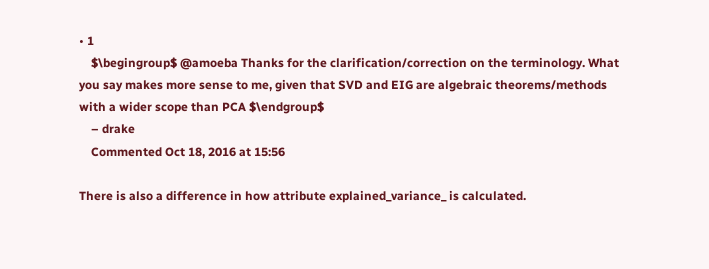• 1
    $\begingroup$ @amoeba Thanks for the clarification/correction on the terminology. What you say makes more sense to me, given that SVD and EIG are algebraic theorems/methods with a wider scope than PCA $\endgroup$
    – drake
    Commented Oct 18, 2016 at 15:56

There is also a difference in how attribute explained_variance_ is calculated.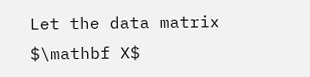Let the data matrix $\mathbf X$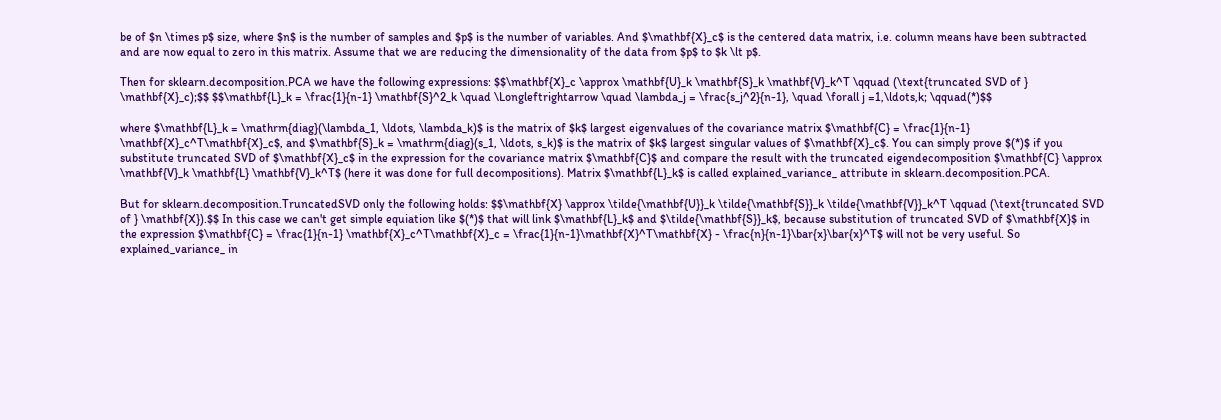be of $n \times p$ size, where $n$ is the number of samples and $p$ is the number of variables. And $\mathbf{X}_c$ is the centered data matrix, i.e. column means have been subtracted and are now equal to zero in this matrix. Assume that we are reducing the dimensionality of the data from $p$ to $k \lt p$.

Then for sklearn.decomposition.PCA we have the following expressions: $$\mathbf{X}_c \approx \mathbf{U}_k \mathbf{S}_k \mathbf{V}_k^T \qquad (\text{truncated SVD of } \mathbf{X}_c);$$ $$\mathbf{L}_k = \frac{1}{n-1} \mathbf{S}^2_k \quad \Longleftrightarrow \quad \lambda_j = \frac{s_j^2}{n-1}, \quad \forall j =1,\ldots,k; \qquad(*)$$

where $\mathbf{L}_k = \mathrm{diag}(\lambda_1, \ldots, \lambda_k)$ is the matrix of $k$ largest eigenvalues of the covariance matrix $\mathbf{C} = \frac{1}{n-1} \mathbf{X}_c^T\mathbf{X}_c$, and $\mathbf{S}_k = \mathrm{diag}(s_1, \ldots, s_k)$ is the matrix of $k$ largest singular values of $\mathbf{X}_c$. You can simply prove $(*)$ if you substitute truncated SVD of $\mathbf{X}_c$ in the expression for the covariance matrix $\mathbf{C}$ and compare the result with the truncated eigendecomposition $\mathbf{C} \approx \mathbf{V}_k \mathbf{L} \mathbf{V}_k^T$ (here it was done for full decompositions). Matrix $\mathbf{L}_k$ is called explained_variance_ attribute in sklearn.decomposition.PCA.

But for sklearn.decomposition.TruncatedSVD only the following holds: $$\mathbf{X} \approx \tilde{\mathbf{U}}_k \tilde{\mathbf{S}}_k \tilde{\mathbf{V}}_k^T \qquad (\text{truncated SVD of } \mathbf{X}).$$ In this case we can't get simple equiation like $(*)$ that will link $\mathbf{L}_k$ and $\tilde{\mathbf{S}}_k$, because substitution of truncated SVD of $\mathbf{X}$ in the expression $\mathbf{C} = \frac{1}{n-1} \mathbf{X}_c^T\mathbf{X}_c = \frac{1}{n-1}\mathbf{X}^T\mathbf{X} - \frac{n}{n-1}\bar{x}\bar{x}^T$ will not be very useful. So explained_variance_ in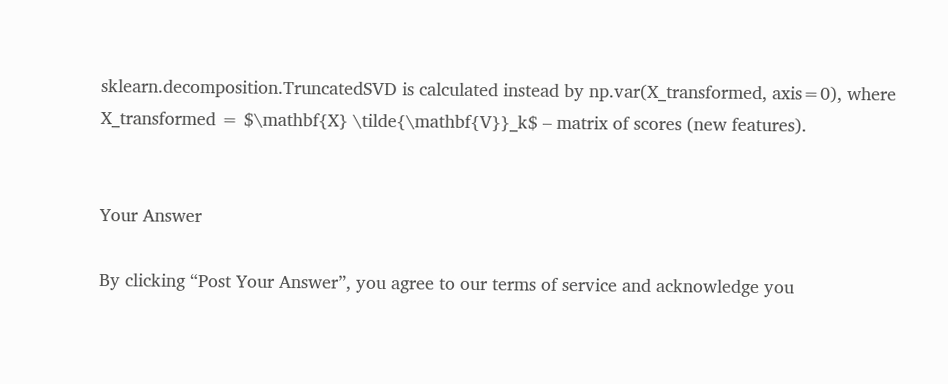sklearn.decomposition.TruncatedSVD is calculated instead by np.var(X_transformed, axis=0), where X_transformed = $\mathbf{X} \tilde{\mathbf{V}}_k$ – matrix of scores (new features).


Your Answer

By clicking “Post Your Answer”, you agree to our terms of service and acknowledge you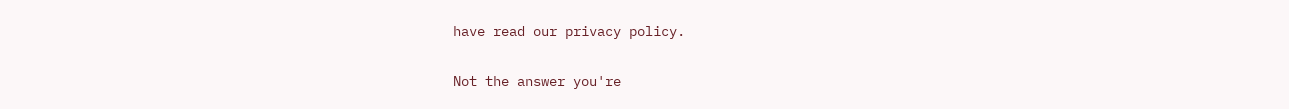have read our privacy policy.

Not the answer you're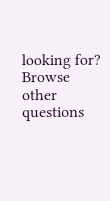looking for? Browse other questions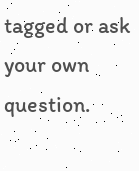tagged or ask your own question.